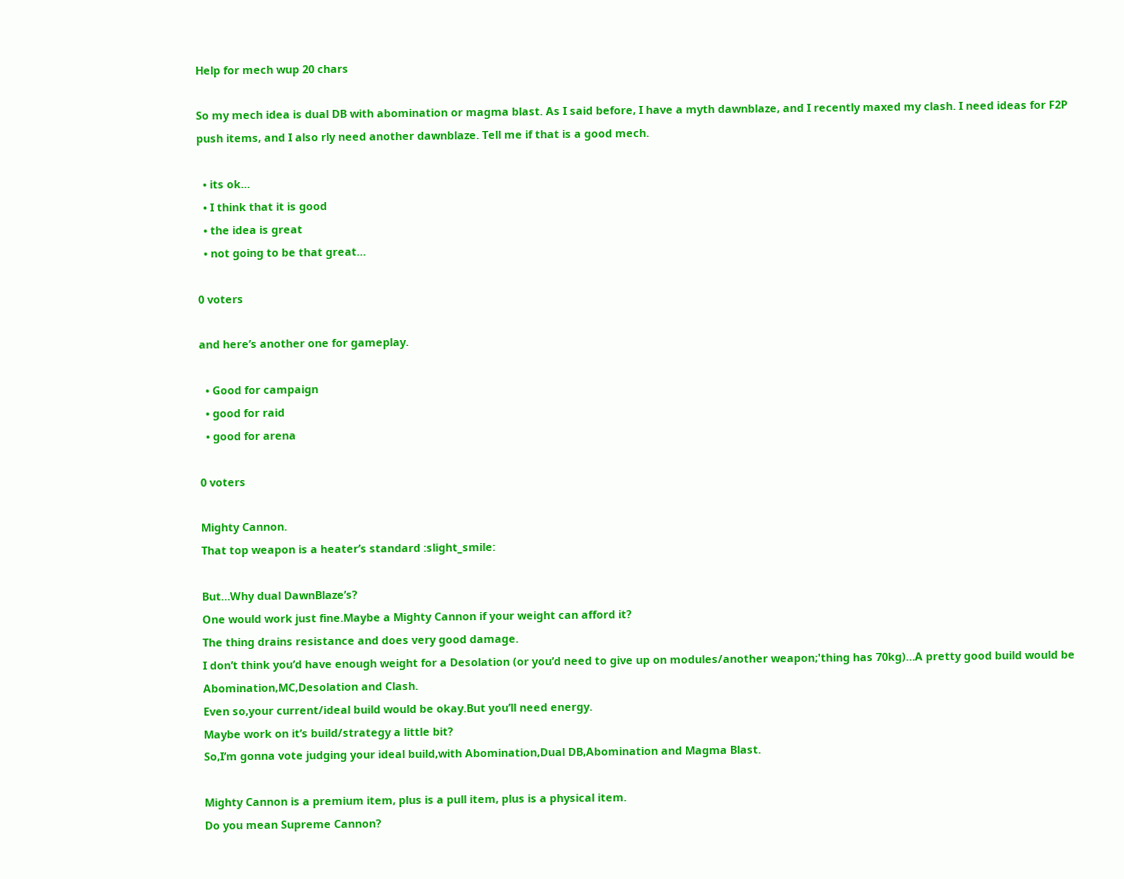Help for mech wup 20 chars

So my mech idea is dual DB with abomination or magma blast. As I said before, I have a myth dawnblaze, and I recently maxed my clash. I need ideas for F2P push items, and I also rly need another dawnblaze. Tell me if that is a good mech.

  • its ok…
  • I think that it is good
  • the idea is great
  • not going to be that great…

0 voters

and here’s another one for gameplay.

  • Good for campaign
  • good for raid
  • good for arena

0 voters

Mighty Cannon.
That top weapon is a heater’s standard :slight_smile:

But…Why dual DawnBlaze’s?
One would work just fine.Maybe a Mighty Cannon if your weight can afford it?
The thing drains resistance and does very good damage.
I don’t think you’d have enough weight for a Desolation (or you’d need to give up on modules/another weapon;'thing has 70kg)…A pretty good build would be Abomination,MC,Desolation and Clash.
Even so,your current/ideal build would be okay.But you’ll need energy.
Maybe work on it’s build/strategy a little bit?
So,I’m gonna vote judging your ideal build,with Abomination,Dual DB,Abomination and Magma Blast.

Mighty Cannon is a premium item, plus is a pull item, plus is a physical item.
Do you mean Supreme Cannon?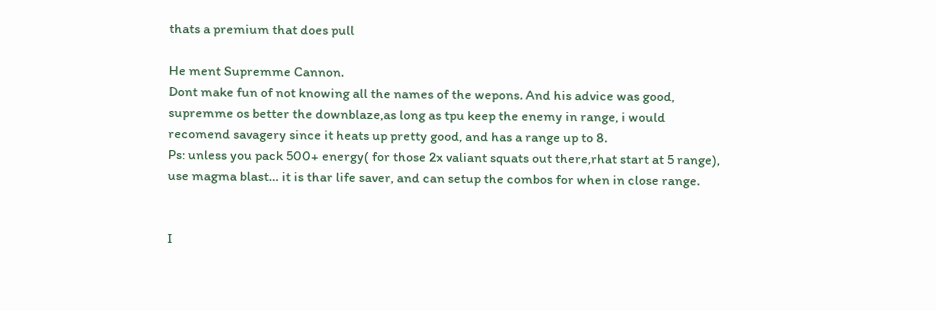thats a premium that does pull

He ment Supremme Cannon.
Dont make fun of not knowing all the names of the wepons. And his advice was good, supremme os better the downblaze,as long as tpu keep the enemy in range, i would recomend savagery since it heats up pretty good, and has a range up to 8.
Ps: unless you pack 500+ energy( for those 2x valiant squats out there,rhat start at 5 range), use magma blast… it is thar life saver, and can setup the combos for when in close range.


I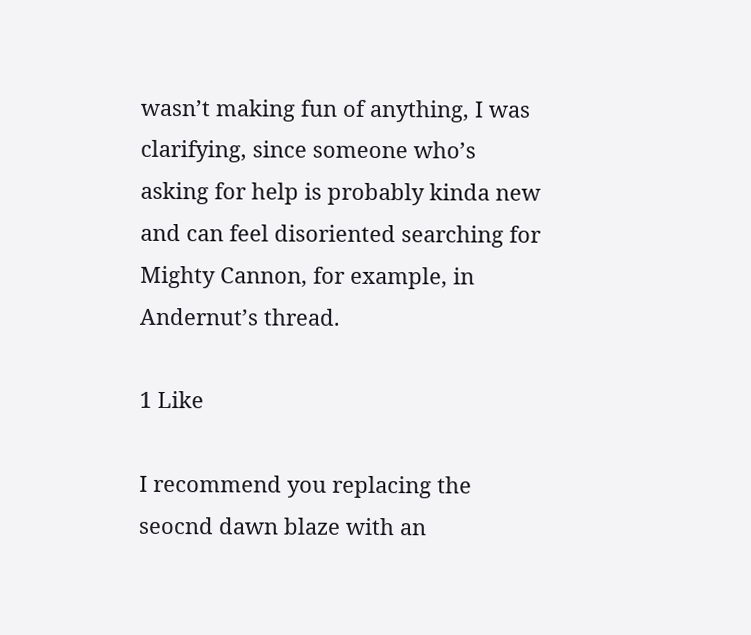wasn’t making fun of anything, I was clarifying, since someone who’s asking for help is probably kinda new and can feel disoriented searching for Mighty Cannon, for example, in Andernut’s thread.

1 Like

I recommend you replacing the seocnd dawn blaze with an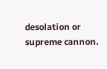desolation or supreme cannon.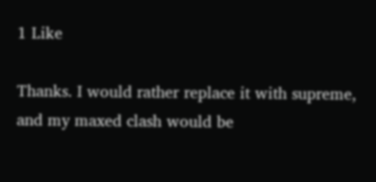1 Like

Thanks. I would rather replace it with supreme, and my maxed clash would be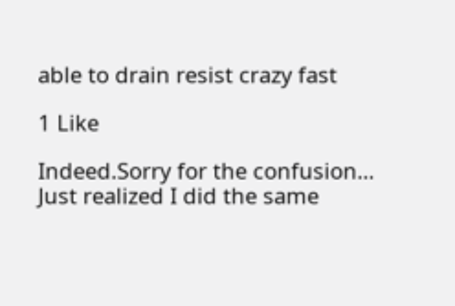able to drain resist crazy fast

1 Like

Indeed.Sorry for the confusion…
Just realized I did the same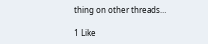thing on other threads…

1 Like